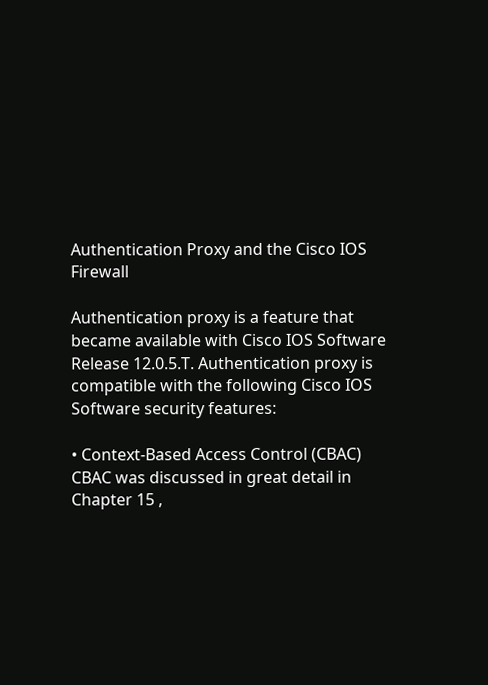Authentication Proxy and the Cisco IOS Firewall

Authentication proxy is a feature that became available with Cisco IOS Software Release 12.0.5.T. Authentication proxy is compatible with the following Cisco IOS Software security features:

• Context-Based Access Control (CBAC) CBAC was discussed in great detail in Chapter 15 ,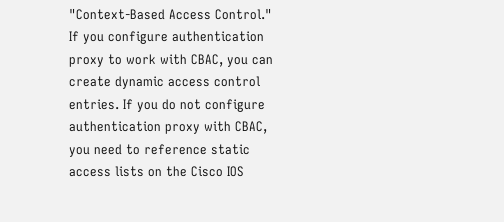"Context-Based Access Control." If you configure authentication proxy to work with CBAC, you can create dynamic access control entries. If you do not configure authentication proxy with CBAC, you need to reference static access lists on the Cisco IOS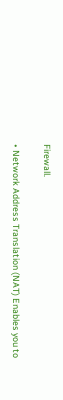Firewall.

• Network Address Translation (NAT) Enables you to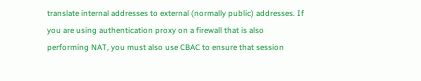translate internal addresses to external (normally public) addresses. If you are using authentication proxy on a firewall that is also performing NAT, you must also use CBAC to ensure that session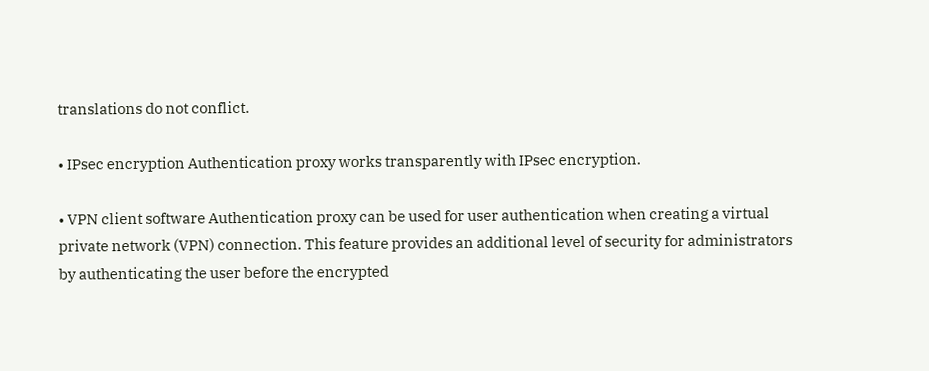translations do not conflict.

• IPsec encryption Authentication proxy works transparently with IPsec encryption.

• VPN client software Authentication proxy can be used for user authentication when creating a virtual private network (VPN) connection. This feature provides an additional level of security for administrators by authenticating the user before the encrypted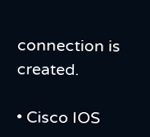connection is created.

• Cisco IOS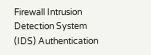Firewall Intrusion Detection System (IDS) Authentication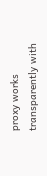proxy works transparently with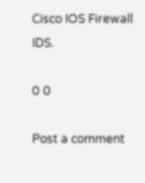Cisco IOS Firewall IDS.

0 0

Post a comment